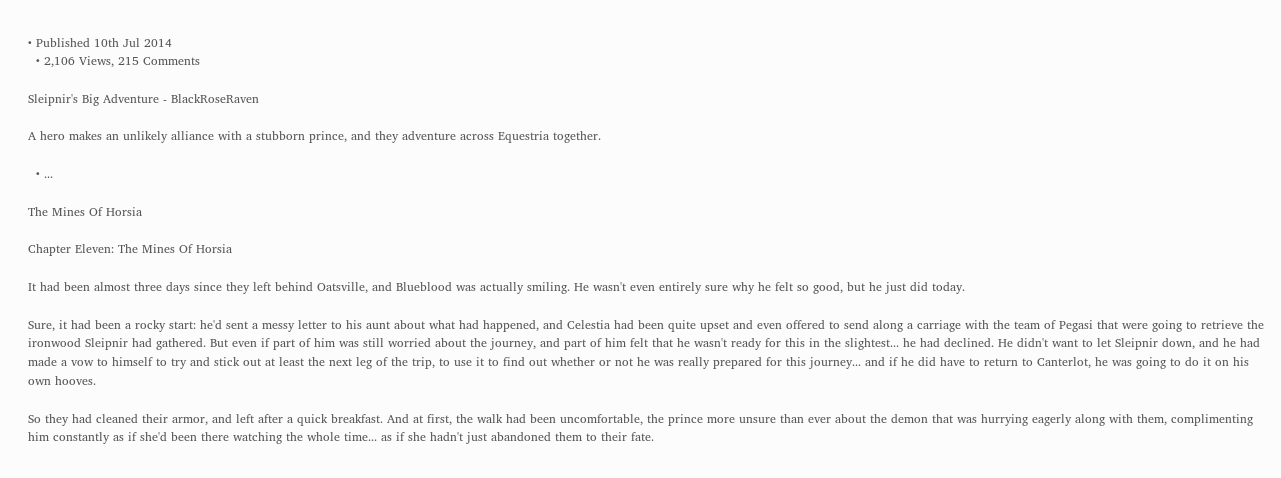• Published 10th Jul 2014
  • 2,106 Views, 215 Comments

Sleipnir's Big Adventure - BlackRoseRaven

A hero makes an unlikely alliance with a stubborn prince, and they adventure across Equestria together.

  • ...

The Mines Of Horsia

Chapter Eleven: The Mines Of Horsia

It had been almost three days since they left behind Oatsville, and Blueblood was actually smiling. He wasn't even entirely sure why he felt so good, but he just did today.

Sure, it had been a rocky start: he'd sent a messy letter to his aunt about what had happened, and Celestia had been quite upset and even offered to send along a carriage with the team of Pegasi that were going to retrieve the ironwood Sleipnir had gathered. But even if part of him was still worried about the journey, and part of him felt that he wasn't ready for this in the slightest... he had declined. He didn't want to let Sleipnir down, and he had made a vow to himself to try and stick out at least the next leg of the trip, to use it to find out whether or not he was really prepared for this journey... and if he did have to return to Canterlot, he was going to do it on his own hooves.

So they had cleaned their armor, and left after a quick breakfast. And at first, the walk had been uncomfortable, the prince more unsure than ever about the demon that was hurrying eagerly along with them, complimenting him constantly as if she'd been there watching the whole time... as if she hadn't just abandoned them to their fate.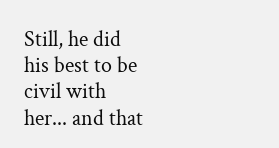Still, he did his best to be civil with her... and that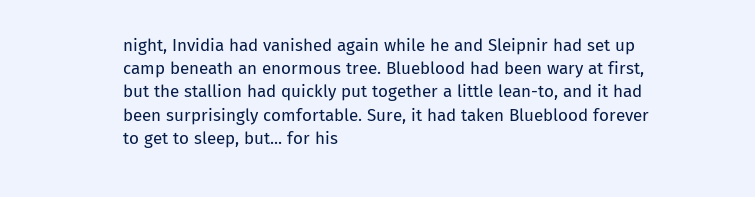night, Invidia had vanished again while he and Sleipnir had set up camp beneath an enormous tree. Blueblood had been wary at first, but the stallion had quickly put together a little lean-to, and it had been surprisingly comfortable. Sure, it had taken Blueblood forever to get to sleep, but... for his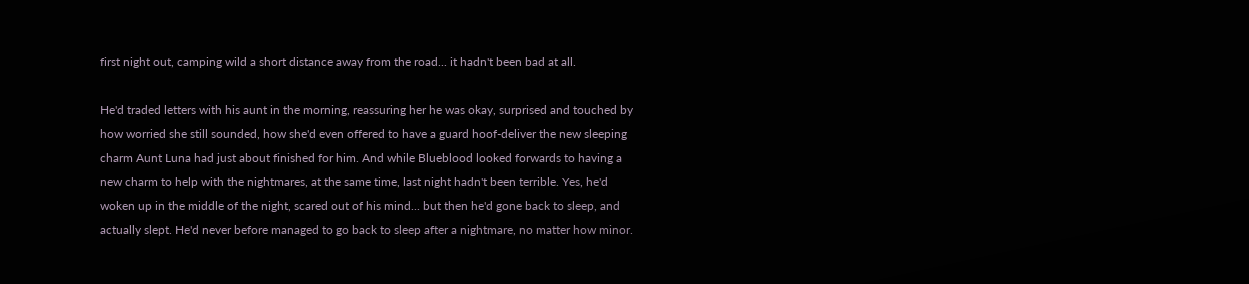first night out, camping wild a short distance away from the road... it hadn't been bad at all.

He'd traded letters with his aunt in the morning, reassuring her he was okay, surprised and touched by how worried she still sounded, how she'd even offered to have a guard hoof-deliver the new sleeping charm Aunt Luna had just about finished for him. And while Blueblood looked forwards to having a new charm to help with the nightmares, at the same time, last night hadn't been terrible. Yes, he'd woken up in the middle of the night, scared out of his mind... but then he'd gone back to sleep, and actually slept. He'd never before managed to go back to sleep after a nightmare, no matter how minor.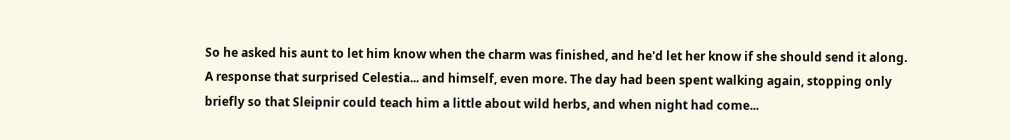So he asked his aunt to let him know when the charm was finished, and he'd let her know if she should send it along. A response that surprised Celestia... and himself, even more. The day had been spent walking again, stopping only briefly so that Sleipnir could teach him a little about wild herbs, and when night had come...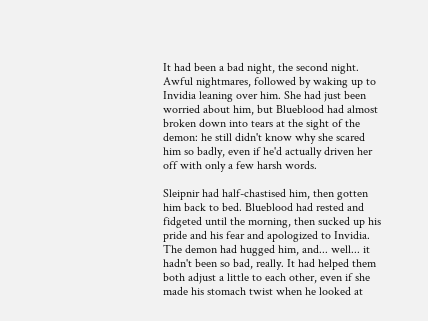It had been a bad night, the second night. Awful nightmares, followed by waking up to Invidia leaning over him. She had just been worried about him, but Blueblood had almost broken down into tears at the sight of the demon: he still didn't know why she scared him so badly, even if he'd actually driven her off with only a few harsh words.

Sleipnir had half-chastised him, then gotten him back to bed. Blueblood had rested and fidgeted until the morning, then sucked up his pride and his fear and apologized to Invidia. The demon had hugged him, and... well... it hadn't been so bad, really. It had helped them both adjust a little to each other, even if she made his stomach twist when he looked at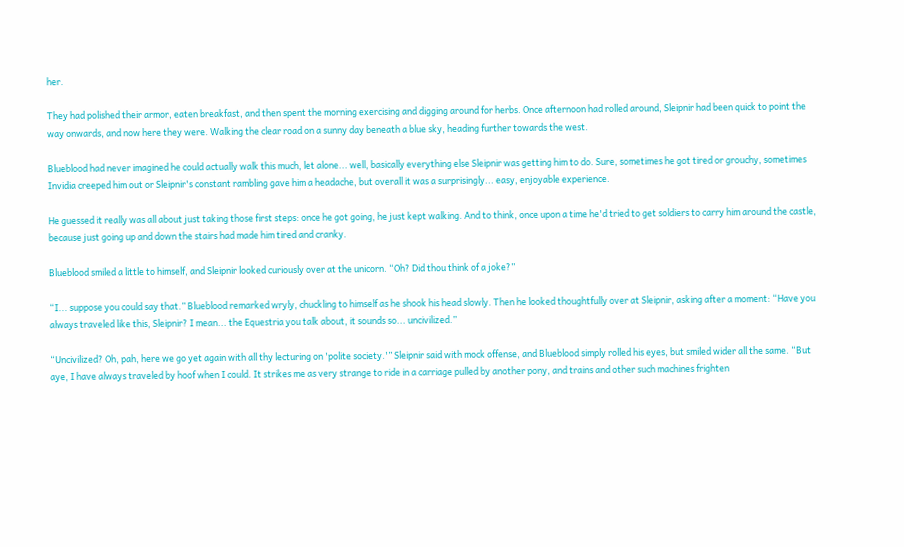her.

They had polished their armor, eaten breakfast, and then spent the morning exercising and digging around for herbs. Once afternoon had rolled around, Sleipnir had been quick to point the way onwards, and now here they were. Walking the clear road on a sunny day beneath a blue sky, heading further towards the west.

Blueblood had never imagined he could actually walk this much, let alone... well, basically everything else Sleipnir was getting him to do. Sure, sometimes he got tired or grouchy, sometimes Invidia creeped him out or Sleipnir's constant rambling gave him a headache, but overall it was a surprisingly... easy, enjoyable experience.

He guessed it really was all about just taking those first steps: once he got going, he just kept walking. And to think, once upon a time he'd tried to get soldiers to carry him around the castle, because just going up and down the stairs had made him tired and cranky.

Blueblood smiled a little to himself, and Sleipnir looked curiously over at the unicorn. “Oh? Did thou think of a joke?”

“I... suppose you could say that.” Blueblood remarked wryly, chuckling to himself as he shook his head slowly. Then he looked thoughtfully over at Sleipnir, asking after a moment: “Have you always traveled like this, Sleipnir? I mean... the Equestria you talk about, it sounds so... uncivilized.”

“Uncivilized? Oh, pah, here we go yet again with all thy lecturing on 'polite society.'” Sleipnir said with mock offense, and Blueblood simply rolled his eyes, but smiled wider all the same. “But aye, I have always traveled by hoof when I could. It strikes me as very strange to ride in a carriage pulled by another pony, and trains and other such machines frighten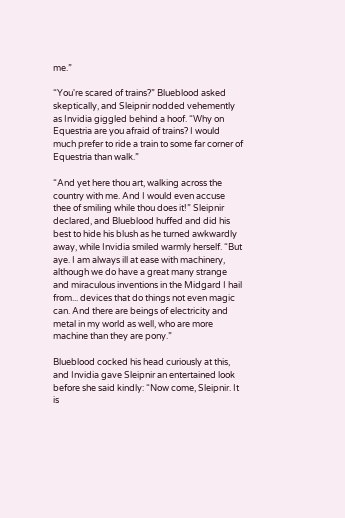me.”

“You're scared of trains?” Blueblood asked skeptically, and Sleipnir nodded vehemently as Invidia giggled behind a hoof. “Why on Equestria are you afraid of trains? I would much prefer to ride a train to some far corner of Equestria than walk.”

“And yet here thou art, walking across the country with me. And I would even accuse thee of smiling while thou does it!” Sleipnir declared, and Blueblood huffed and did his best to hide his blush as he turned awkwardly away, while Invidia smiled warmly herself. “But aye. I am always ill at ease with machinery, although we do have a great many strange and miraculous inventions in the Midgard I hail from... devices that do things not even magic can. And there are beings of electricity and metal in my world as well, who are more machine than they are pony.”

Blueblood cocked his head curiously at this, and Invidia gave Sleipnir an entertained look before she said kindly: “Now come, Sleipnir. It is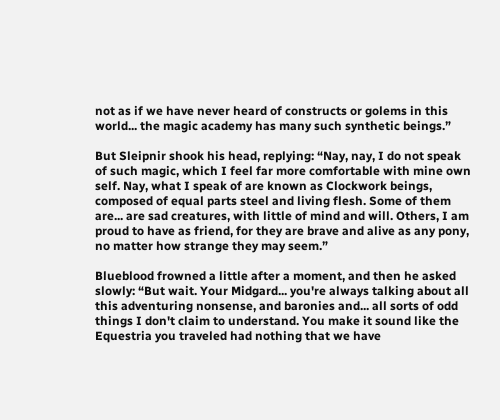not as if we have never heard of constructs or golems in this world... the magic academy has many such synthetic beings.”

But Sleipnir shook his head, replying: “Nay, nay, I do not speak of such magic, which I feel far more comfortable with mine own self. Nay, what I speak of are known as Clockwork beings, composed of equal parts steel and living flesh. Some of them are... are sad creatures, with little of mind and will. Others, I am proud to have as friend, for they are brave and alive as any pony, no matter how strange they may seem.”

Blueblood frowned a little after a moment, and then he asked slowly: “But wait. Your Midgard... you're always talking about all this adventuring nonsense, and baronies and... all sorts of odd things I don't claim to understand. You make it sound like the Equestria you traveled had nothing that we have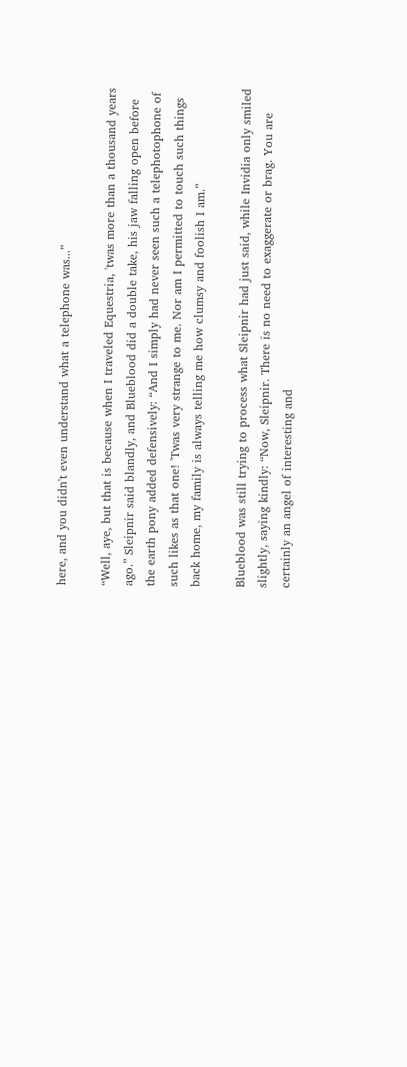here, and you didn't even understand what a telephone was...”

“Well, aye, but that is because when I traveled Equestria, 'twas more than a thousand years ago.” Sleipnir said blandly, and Blueblood did a double take, his jaw falling open before the earth pony added defensively: “And I simply had never seen such a telephotophone of such likes as that one! 'Twas very strange to me. Nor am I permitted to touch such things back home, my family is always telling me how clumsy and foolish I am.”

Blueblood was still trying to process what Sleipnir had just said, while Invidia only smiled slightly, saying kindly: “Now, Sleipnir. There is no need to exaggerate or brag. You are certainly an angel of interesting and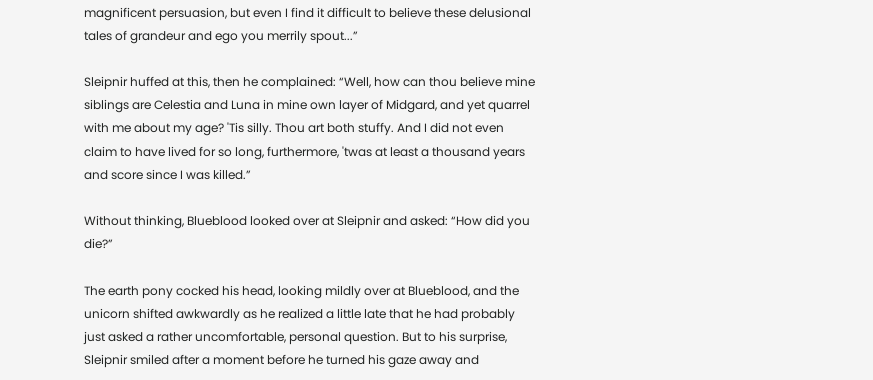magnificent persuasion, but even I find it difficult to believe these delusional tales of grandeur and ego you merrily spout...”

Sleipnir huffed at this, then he complained: “Well, how can thou believe mine siblings are Celestia and Luna in mine own layer of Midgard, and yet quarrel with me about my age? 'Tis silly. Thou art both stuffy. And I did not even claim to have lived for so long, furthermore, 'twas at least a thousand years and score since I was killed.”

Without thinking, Blueblood looked over at Sleipnir and asked: “How did you die?”

The earth pony cocked his head, looking mildly over at Blueblood, and the unicorn shifted awkwardly as he realized a little late that he had probably just asked a rather uncomfortable, personal question. But to his surprise, Sleipnir smiled after a moment before he turned his gaze away and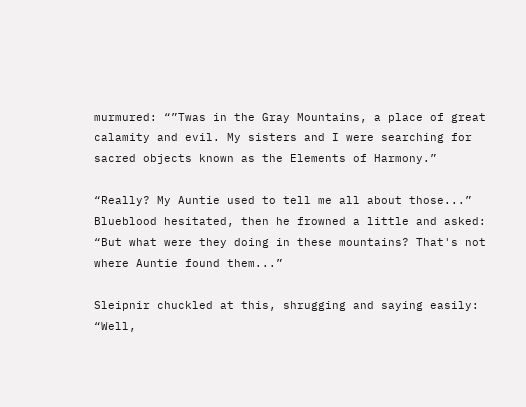murmured: “”Twas in the Gray Mountains, a place of great calamity and evil. My sisters and I were searching for sacred objects known as the Elements of Harmony.”

“Really? My Auntie used to tell me all about those...” Blueblood hesitated, then he frowned a little and asked: “But what were they doing in these mountains? That's not where Auntie found them...”

Sleipnir chuckled at this, shrugging and saying easily: “Well,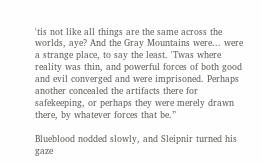'tis not like all things are the same across the worlds, aye? And the Gray Mountains were... were a strange place, to say the least. 'Twas where reality was thin, and powerful forces of both good and evil converged and were imprisoned. Perhaps another concealed the artifacts there for safekeeping, or perhaps they were merely drawn there, by whatever forces that be.”

Blueblood nodded slowly, and Sleipnir turned his gaze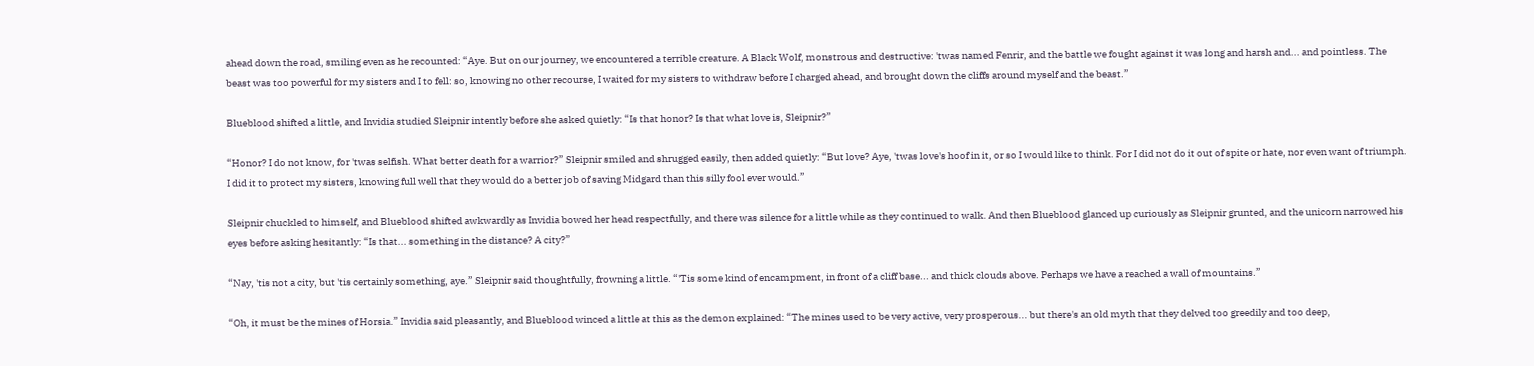ahead down the road, smiling even as he recounted: “Aye. But on our journey, we encountered a terrible creature. A Black Wolf, monstrous and destructive: 'twas named Fenrir, and the battle we fought against it was long and harsh and... and pointless. The beast was too powerful for my sisters and I to fell: so, knowing no other recourse, I waited for my sisters to withdraw before I charged ahead, and brought down the cliffs around myself and the beast.”

Blueblood shifted a little, and Invidia studied Sleipnir intently before she asked quietly: “Is that honor? Is that what love is, Sleipnir?”

“Honor? I do not know, for 'twas selfish. What better death for a warrior?” Sleipnir smiled and shrugged easily, then added quietly: “But love? Aye, 'twas love's hoof in it, or so I would like to think. For I did not do it out of spite or hate, nor even want of triumph. I did it to protect my sisters, knowing full well that they would do a better job of saving Midgard than this silly fool ever would.”

Sleipnir chuckled to himself, and Blueblood shifted awkwardly as Invidia bowed her head respectfully, and there was silence for a little while as they continued to walk. And then Blueblood glanced up curiously as Sleipnir grunted, and the unicorn narrowed his eyes before asking hesitantly: “Is that... something in the distance? A city?”

“Nay, 'tis not a city, but 'tis certainly something, aye.” Sleipnir said thoughtfully, frowning a little. “'Tis some kind of encampment, in front of a cliff base... and thick clouds above. Perhaps we have a reached a wall of mountains.”

“Oh, it must be the mines of Horsia.” Invidia said pleasantly, and Blueblood winced a little at this as the demon explained: “The mines used to be very active, very prosperous... but there's an old myth that they delved too greedily and too deep,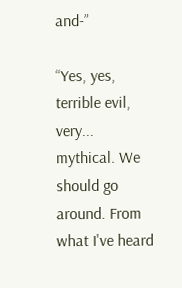and-”

“Yes, yes, terrible evil, very... mythical. We should go around. From what I've heard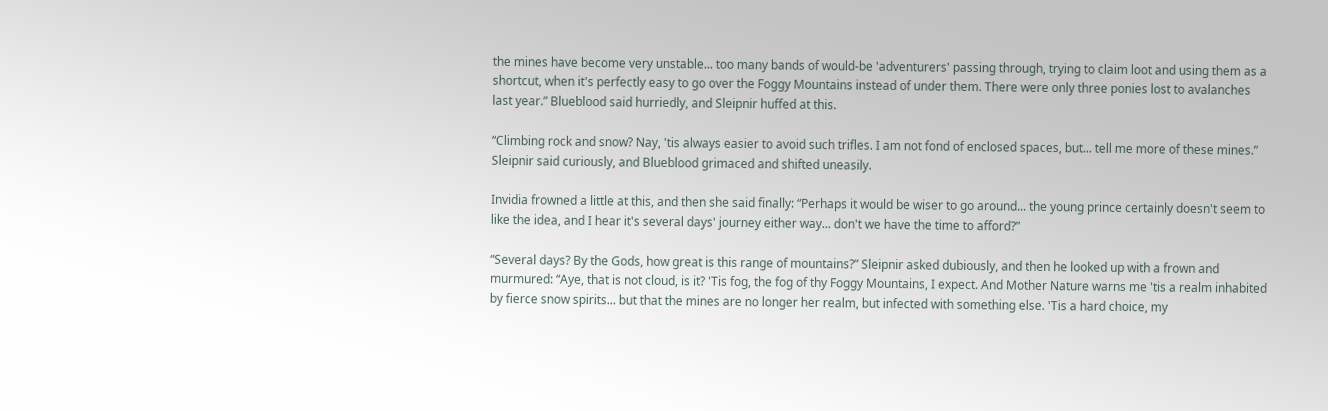the mines have become very unstable... too many bands of would-be 'adventurers' passing through, trying to claim loot and using them as a shortcut, when it's perfectly easy to go over the Foggy Mountains instead of under them. There were only three ponies lost to avalanches last year.” Blueblood said hurriedly, and Sleipnir huffed at this.

“Climbing rock and snow? Nay, 'tis always easier to avoid such trifles. I am not fond of enclosed spaces, but... tell me more of these mines.” Sleipnir said curiously, and Blueblood grimaced and shifted uneasily.

Invidia frowned a little at this, and then she said finally: “Perhaps it would be wiser to go around... the young prince certainly doesn't seem to like the idea, and I hear it's several days' journey either way... don't we have the time to afford?”

“Several days? By the Gods, how great is this range of mountains?” Sleipnir asked dubiously, and then he looked up with a frown and murmured: “Aye, that is not cloud, is it? 'Tis fog, the fog of thy Foggy Mountains, I expect. And Mother Nature warns me 'tis a realm inhabited by fierce snow spirits... but that the mines are no longer her realm, but infected with something else. 'Tis a hard choice, my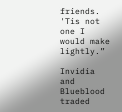friends. 'Tis not one I would make lightly.”

Invidia and Blueblood traded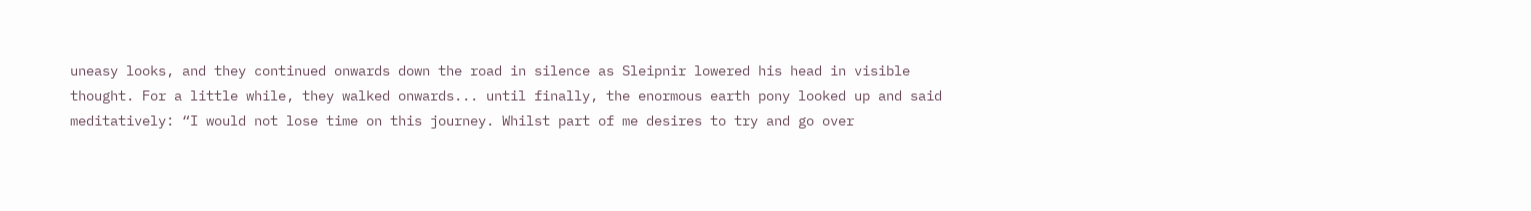uneasy looks, and they continued onwards down the road in silence as Sleipnir lowered his head in visible thought. For a little while, they walked onwards... until finally, the enormous earth pony looked up and said meditatively: “I would not lose time on this journey. Whilst part of me desires to try and go over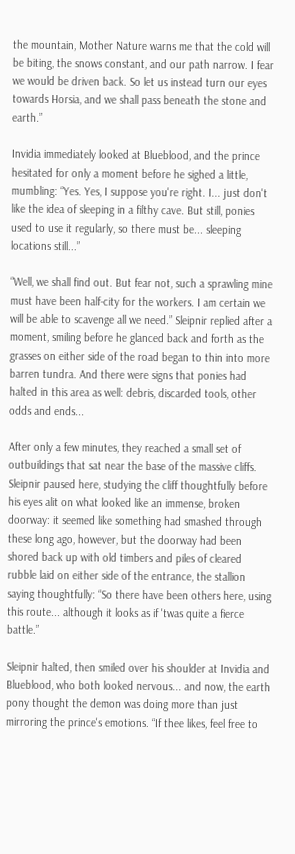the mountain, Mother Nature warns me that the cold will be biting, the snows constant, and our path narrow. I fear we would be driven back. So let us instead turn our eyes towards Horsia, and we shall pass beneath the stone and earth.”

Invidia immediately looked at Blueblood, and the prince hesitated for only a moment before he sighed a little, mumbling: “Yes. Yes, I suppose you're right. I... just don't like the idea of sleeping in a filthy cave. But still, ponies used to use it regularly, so there must be... sleeping locations still...”

“Well, we shall find out. But fear not, such a sprawling mine must have been half-city for the workers. I am certain we will be able to scavenge all we need.” Sleipnir replied after a moment, smiling before he glanced back and forth as the grasses on either side of the road began to thin into more barren tundra. And there were signs that ponies had halted in this area as well: debris, discarded tools, other odds and ends...

After only a few minutes, they reached a small set of outbuildings that sat near the base of the massive cliffs. Sleipnir paused here, studying the cliff thoughtfully before his eyes alit on what looked like an immense, broken doorway: it seemed like something had smashed through these long ago, however, but the doorway had been shored back up with old timbers and piles of cleared rubble laid on either side of the entrance, the stallion saying thoughtfully: “So there have been others here, using this route... although it looks as if 'twas quite a fierce battle.”

Sleipnir halted, then smiled over his shoulder at Invidia and Blueblood, who both looked nervous... and now, the earth pony thought the demon was doing more than just mirroring the prince's emotions. “If thee likes, feel free to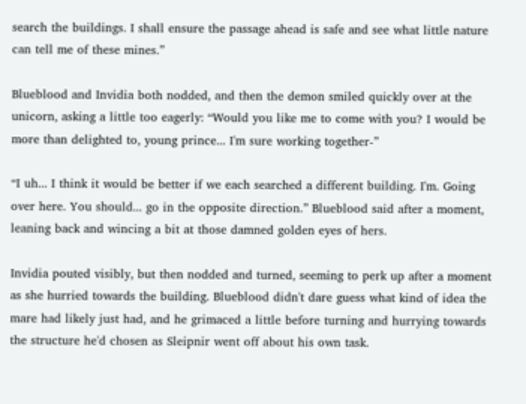search the buildings. I shall ensure the passage ahead is safe and see what little nature can tell me of these mines.”

Blueblood and Invidia both nodded, and then the demon smiled quickly over at the unicorn, asking a little too eagerly: “Would you like me to come with you? I would be more than delighted to, young prince... I'm sure working together-”

“I uh... I think it would be better if we each searched a different building. I'm. Going over here. You should... go in the opposite direction.” Blueblood said after a moment, leaning back and wincing a bit at those damned golden eyes of hers.

Invidia pouted visibly, but then nodded and turned, seeming to perk up after a moment as she hurried towards the building. Blueblood didn't dare guess what kind of idea the mare had likely just had, and he grimaced a little before turning and hurrying towards the structure he'd chosen as Sleipnir went off about his own task.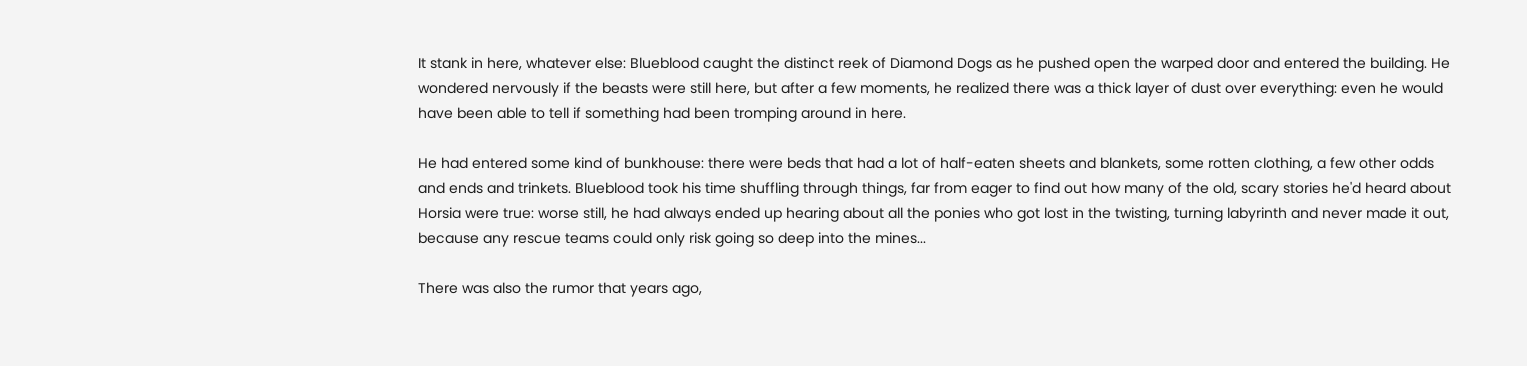It stank in here, whatever else: Blueblood caught the distinct reek of Diamond Dogs as he pushed open the warped door and entered the building. He wondered nervously if the beasts were still here, but after a few moments, he realized there was a thick layer of dust over everything: even he would have been able to tell if something had been tromping around in here.

He had entered some kind of bunkhouse: there were beds that had a lot of half-eaten sheets and blankets, some rotten clothing, a few other odds and ends and trinkets. Blueblood took his time shuffling through things, far from eager to find out how many of the old, scary stories he'd heard about Horsia were true: worse still, he had always ended up hearing about all the ponies who got lost in the twisting, turning labyrinth and never made it out, because any rescue teams could only risk going so deep into the mines...

There was also the rumor that years ago,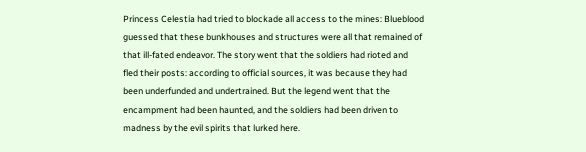Princess Celestia had tried to blockade all access to the mines: Blueblood guessed that these bunkhouses and structures were all that remained of that ill-fated endeavor. The story went that the soldiers had rioted and fled their posts: according to official sources, it was because they had been underfunded and undertrained. But the legend went that the encampment had been haunted, and the soldiers had been driven to madness by the evil spirits that lurked here.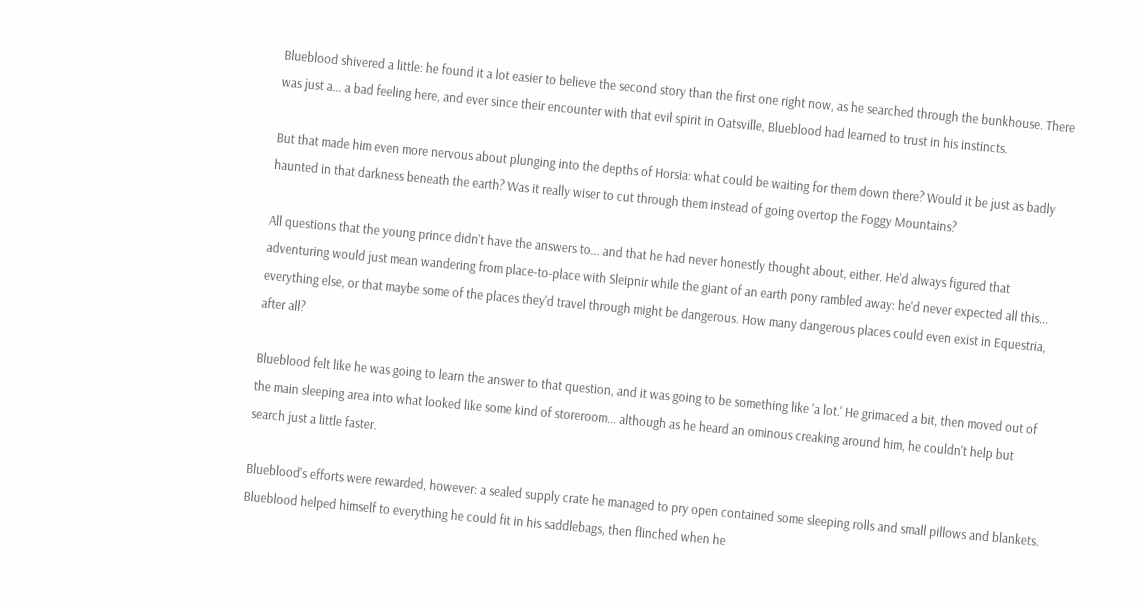Blueblood shivered a little: he found it a lot easier to believe the second story than the first one right now, as he searched through the bunkhouse. There was just a... a bad feeling here, and ever since their encounter with that evil spirit in Oatsville, Blueblood had learned to trust in his instincts.

But that made him even more nervous about plunging into the depths of Horsia: what could be waiting for them down there? Would it be just as badly haunted in that darkness beneath the earth? Was it really wiser to cut through them instead of going overtop the Foggy Mountains?

All questions that the young prince didn't have the answers to... and that he had never honestly thought about, either. He'd always figured that adventuring would just mean wandering from place-to-place with Sleipnir while the giant of an earth pony rambled away: he'd never expected all this... everything else, or that maybe some of the places they'd travel through might be dangerous. How many dangerous places could even exist in Equestria, after all?

Blueblood felt like he was going to learn the answer to that question, and it was going to be something like 'a lot.' He grimaced a bit, then moved out of the main sleeping area into what looked like some kind of storeroom... although as he heard an ominous creaking around him, he couldn't help but search just a little faster.

Blueblood's efforts were rewarded, however: a sealed supply crate he managed to pry open contained some sleeping rolls and small pillows and blankets. Blueblood helped himself to everything he could fit in his saddlebags, then flinched when he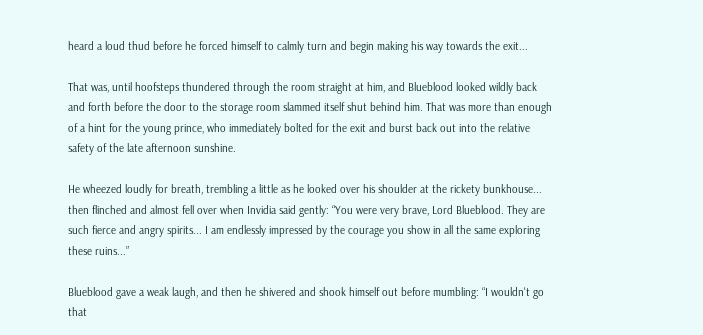heard a loud thud before he forced himself to calmly turn and begin making his way towards the exit...

That was, until hoofsteps thundered through the room straight at him, and Blueblood looked wildly back and forth before the door to the storage room slammed itself shut behind him. That was more than enough of a hint for the young prince, who immediately bolted for the exit and burst back out into the relative safety of the late afternoon sunshine.

He wheezed loudly for breath, trembling a little as he looked over his shoulder at the rickety bunkhouse... then flinched and almost fell over when Invidia said gently: “You were very brave, Lord Blueblood. They are such fierce and angry spirits... I am endlessly impressed by the courage you show in all the same exploring these ruins...”

Blueblood gave a weak laugh, and then he shivered and shook himself out before mumbling: “I wouldn't go that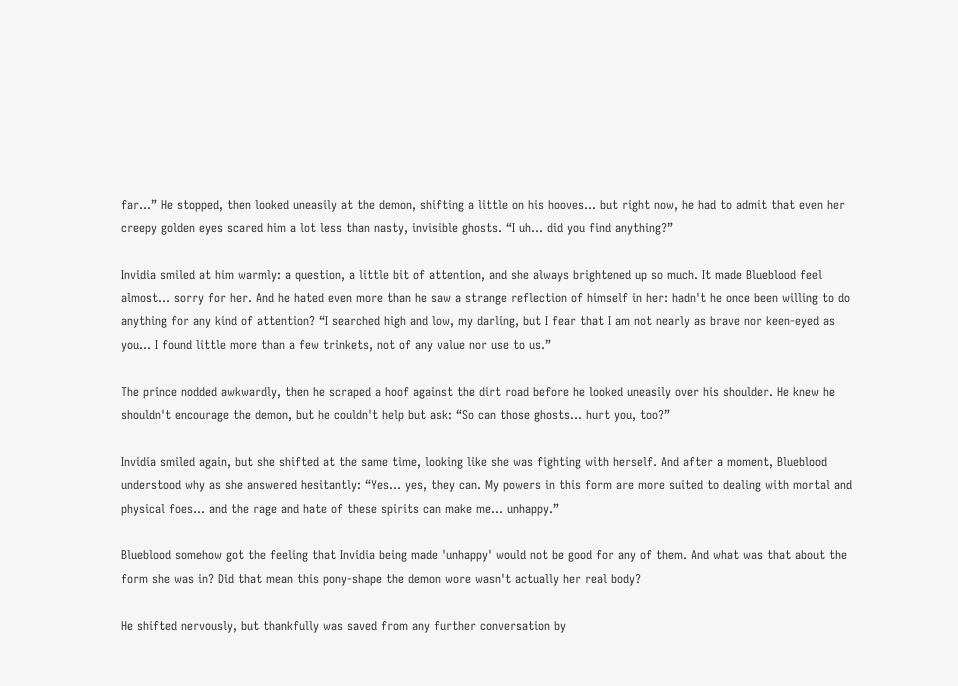far...” He stopped, then looked uneasily at the demon, shifting a little on his hooves... but right now, he had to admit that even her creepy golden eyes scared him a lot less than nasty, invisible ghosts. “I uh... did you find anything?”

Invidia smiled at him warmly: a question, a little bit of attention, and she always brightened up so much. It made Blueblood feel almost... sorry for her. And he hated even more than he saw a strange reflection of himself in her: hadn't he once been willing to do anything for any kind of attention? “I searched high and low, my darling, but I fear that I am not nearly as brave nor keen-eyed as you... I found little more than a few trinkets, not of any value nor use to us.”

The prince nodded awkwardly, then he scraped a hoof against the dirt road before he looked uneasily over his shoulder. He knew he shouldn't encourage the demon, but he couldn't help but ask: “So can those ghosts... hurt you, too?”

Invidia smiled again, but she shifted at the same time, looking like she was fighting with herself. And after a moment, Blueblood understood why as she answered hesitantly: “Yes... yes, they can. My powers in this form are more suited to dealing with mortal and physical foes... and the rage and hate of these spirits can make me... unhappy.”

Blueblood somehow got the feeling that Invidia being made 'unhappy' would not be good for any of them. And what was that about the form she was in? Did that mean this pony-shape the demon wore wasn't actually her real body?

He shifted nervously, but thankfully was saved from any further conversation by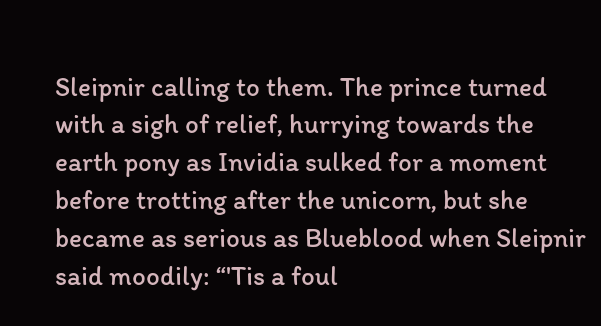Sleipnir calling to them. The prince turned with a sigh of relief, hurrying towards the earth pony as Invidia sulked for a moment before trotting after the unicorn, but she became as serious as Blueblood when Sleipnir said moodily: “'Tis a foul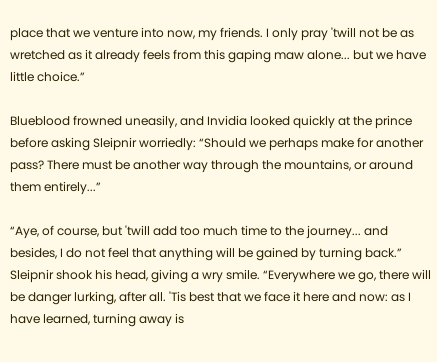place that we venture into now, my friends. I only pray 'twill not be as wretched as it already feels from this gaping maw alone... but we have little choice.”

Blueblood frowned uneasily, and Invidia looked quickly at the prince before asking Sleipnir worriedly: “Should we perhaps make for another pass? There must be another way through the mountains, or around them entirely...”

“Aye, of course, but 'twill add too much time to the journey... and besides, I do not feel that anything will be gained by turning back.” Sleipnir shook his head, giving a wry smile. “Everywhere we go, there will be danger lurking, after all. 'Tis best that we face it here and now: as I have learned, turning away is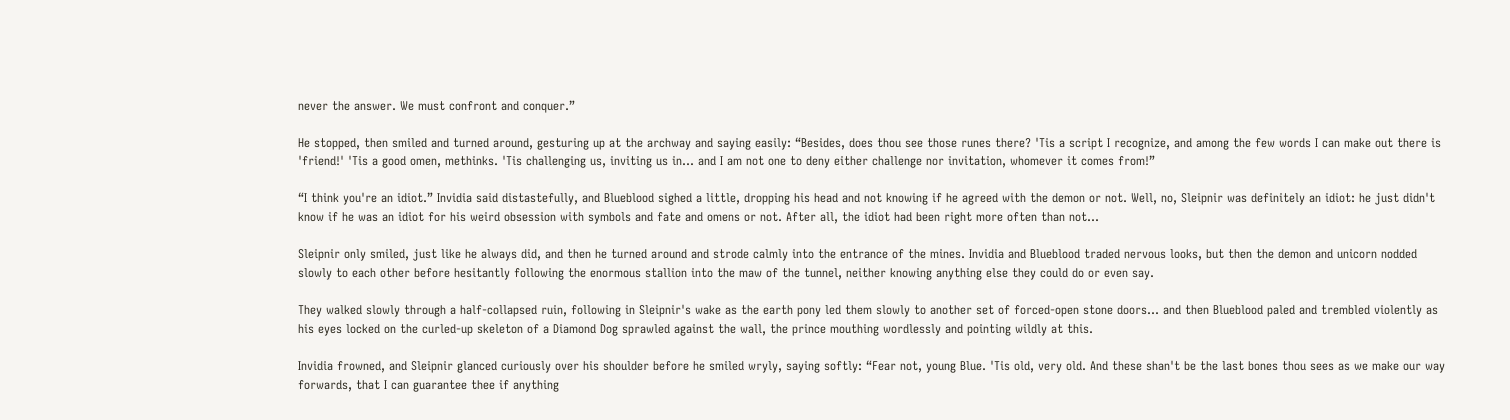never the answer. We must confront and conquer.”

He stopped, then smiled and turned around, gesturing up at the archway and saying easily: “Besides, does thou see those runes there? 'Tis a script I recognize, and among the few words I can make out there is 'friend!' 'Tis a good omen, methinks. 'Tis challenging us, inviting us in... and I am not one to deny either challenge nor invitation, whomever it comes from!”

“I think you're an idiot.” Invidia said distastefully, and Blueblood sighed a little, dropping his head and not knowing if he agreed with the demon or not. Well, no, Sleipnir was definitely an idiot: he just didn't know if he was an idiot for his weird obsession with symbols and fate and omens or not. After all, the idiot had been right more often than not...

Sleipnir only smiled, just like he always did, and then he turned around and strode calmly into the entrance of the mines. Invidia and Blueblood traded nervous looks, but then the demon and unicorn nodded slowly to each other before hesitantly following the enormous stallion into the maw of the tunnel, neither knowing anything else they could do or even say.

They walked slowly through a half-collapsed ruin, following in Sleipnir's wake as the earth pony led them slowly to another set of forced-open stone doors... and then Blueblood paled and trembled violently as his eyes locked on the curled-up skeleton of a Diamond Dog sprawled against the wall, the prince mouthing wordlessly and pointing wildly at this.

Invidia frowned, and Sleipnir glanced curiously over his shoulder before he smiled wryly, saying softly: “Fear not, young Blue. 'Tis old, very old. And these shan't be the last bones thou sees as we make our way forwards, that I can guarantee thee if anything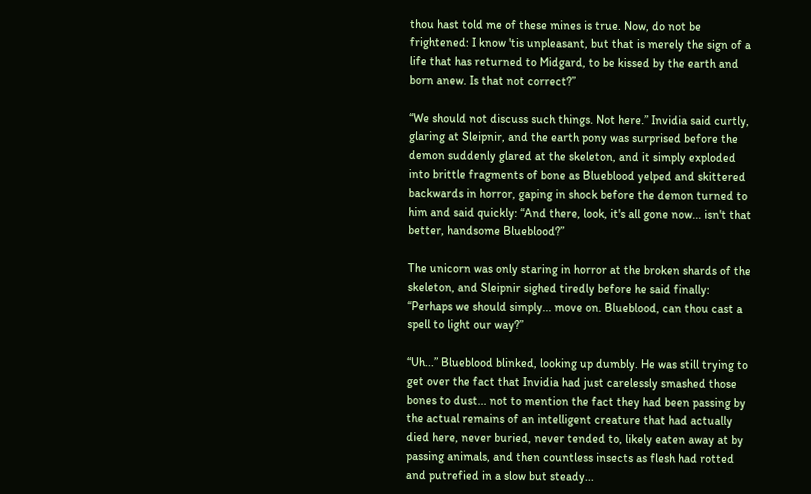thou hast told me of these mines is true. Now, do not be frightened: I know 'tis unpleasant, but that is merely the sign of a life that has returned to Midgard, to be kissed by the earth and born anew. Is that not correct?”

“We should not discuss such things. Not here.” Invidia said curtly, glaring at Sleipnir, and the earth pony was surprised before the demon suddenly glared at the skeleton, and it simply exploded into brittle fragments of bone as Blueblood yelped and skittered backwards in horror, gaping in shock before the demon turned to him and said quickly: “And there, look, it's all gone now... isn't that better, handsome Blueblood?”

The unicorn was only staring in horror at the broken shards of the skeleton, and Sleipnir sighed tiredly before he said finally: “Perhaps we should simply... move on. Blueblood, can thou cast a spell to light our way?”

“Uh...” Blueblood blinked, looking up dumbly. He was still trying to get over the fact that Invidia had just carelessly smashed those bones to dust... not to mention the fact they had been passing by the actual remains of an intelligent creature that had actually died here, never buried, never tended to, likely eaten away at by passing animals, and then countless insects as flesh had rotted and putrefied in a slow but steady...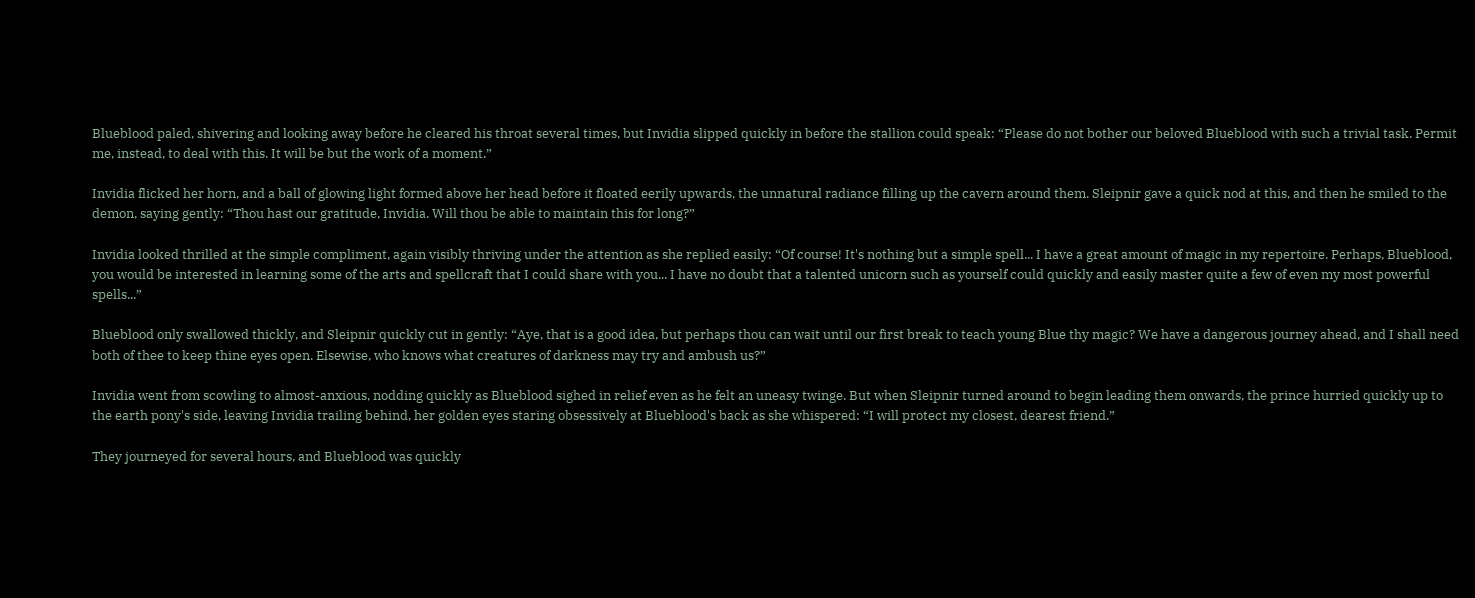Blueblood paled, shivering and looking away before he cleared his throat several times, but Invidia slipped quickly in before the stallion could speak: “Please do not bother our beloved Blueblood with such a trivial task. Permit me, instead, to deal with this. It will be but the work of a moment.”

Invidia flicked her horn, and a ball of glowing light formed above her head before it floated eerily upwards, the unnatural radiance filling up the cavern around them. Sleipnir gave a quick nod at this, and then he smiled to the demon, saying gently: “Thou hast our gratitude, Invidia. Will thou be able to maintain this for long?”

Invidia looked thrilled at the simple compliment, again visibly thriving under the attention as she replied easily: “Of course! It's nothing but a simple spell... I have a great amount of magic in my repertoire. Perhaps, Blueblood, you would be interested in learning some of the arts and spellcraft that I could share with you... I have no doubt that a talented unicorn such as yourself could quickly and easily master quite a few of even my most powerful spells...”

Blueblood only swallowed thickly, and Sleipnir quickly cut in gently: “Aye, that is a good idea, but perhaps thou can wait until our first break to teach young Blue thy magic? We have a dangerous journey ahead, and I shall need both of thee to keep thine eyes open. Elsewise, who knows what creatures of darkness may try and ambush us?”

Invidia went from scowling to almost-anxious, nodding quickly as Blueblood sighed in relief even as he felt an uneasy twinge. But when Sleipnir turned around to begin leading them onwards, the prince hurried quickly up to the earth pony's side, leaving Invidia trailing behind, her golden eyes staring obsessively at Blueblood's back as she whispered: “I will protect my closest, dearest friend.”

They journeyed for several hours, and Blueblood was quickly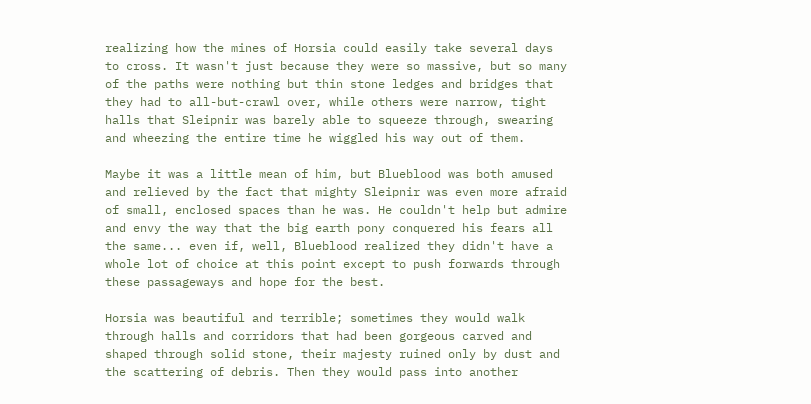realizing how the mines of Horsia could easily take several days to cross. It wasn't just because they were so massive, but so many of the paths were nothing but thin stone ledges and bridges that they had to all-but-crawl over, while others were narrow, tight halls that Sleipnir was barely able to squeeze through, swearing and wheezing the entire time he wiggled his way out of them.

Maybe it was a little mean of him, but Blueblood was both amused and relieved by the fact that mighty Sleipnir was even more afraid of small, enclosed spaces than he was. He couldn't help but admire and envy the way that the big earth pony conquered his fears all the same... even if, well, Blueblood realized they didn't have a whole lot of choice at this point except to push forwards through these passageways and hope for the best.

Horsia was beautiful and terrible; sometimes they would walk through halls and corridors that had been gorgeous carved and shaped through solid stone, their majesty ruined only by dust and the scattering of debris. Then they would pass into another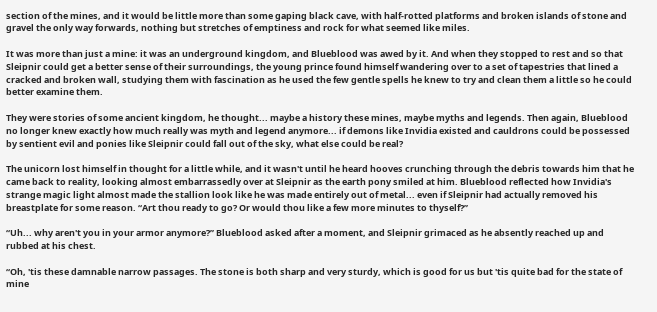section of the mines, and it would be little more than some gaping black cave, with half-rotted platforms and broken islands of stone and gravel the only way forwards, nothing but stretches of emptiness and rock for what seemed like miles.

It was more than just a mine: it was an underground kingdom, and Blueblood was awed by it. And when they stopped to rest and so that Sleipnir could get a better sense of their surroundings, the young prince found himself wandering over to a set of tapestries that lined a cracked and broken wall, studying them with fascination as he used the few gentle spells he knew to try and clean them a little so he could better examine them.

They were stories of some ancient kingdom, he thought... maybe a history these mines, maybe myths and legends. Then again, Blueblood no longer knew exactly how much really was myth and legend anymore... if demons like Invidia existed and cauldrons could be possessed by sentient evil and ponies like Sleipnir could fall out of the sky, what else could be real?

The unicorn lost himself in thought for a little while, and it wasn't until he heard hooves crunching through the debris towards him that he came back to reality, looking almost embarrassedly over at Sleipnir as the earth pony smiled at him. Blueblood reflected how Invidia's strange magic light almost made the stallion look like he was made entirely out of metal... even if Sleipnir had actually removed his breastplate for some reason. “Art thou ready to go? Or would thou like a few more minutes to thyself?”

“Uh... why aren't you in your armor anymore?” Blueblood asked after a moment, and Sleipnir grimaced as he absently reached up and rubbed at his chest.

“Oh, 'tis these damnable narrow passages. The stone is both sharp and very sturdy, which is good for us but 'tis quite bad for the state of mine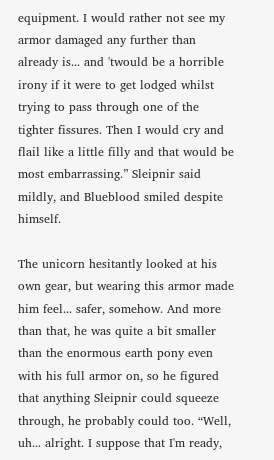equipment. I would rather not see my armor damaged any further than already is... and 'twould be a horrible irony if it were to get lodged whilst trying to pass through one of the tighter fissures. Then I would cry and flail like a little filly and that would be most embarrassing.” Sleipnir said mildly, and Blueblood smiled despite himself.

The unicorn hesitantly looked at his own gear, but wearing this armor made him feel... safer, somehow. And more than that, he was quite a bit smaller than the enormous earth pony even with his full armor on, so he figured that anything Sleipnir could squeeze through, he probably could too. “Well, uh... alright. I suppose that I'm ready,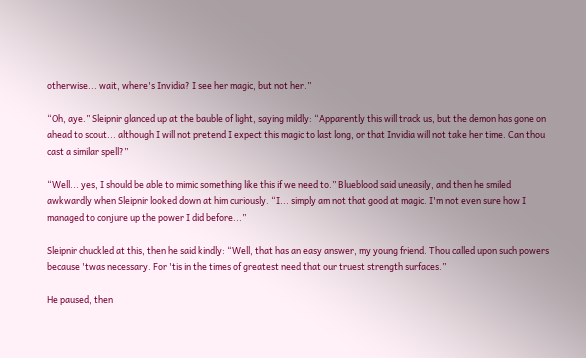otherwise... wait, where's Invidia? I see her magic, but not her.”

“Oh, aye.” Sleipnir glanced up at the bauble of light, saying mildly: “Apparently this will track us, but the demon has gone on ahead to scout... although I will not pretend I expect this magic to last long, or that Invidia will not take her time. Can thou cast a similar spell?”

“Well... yes, I should be able to mimic something like this if we need to.” Blueblood said uneasily, and then he smiled awkwardly when Sleipnir looked down at him curiously. “I... simply am not that good at magic. I'm not even sure how I managed to conjure up the power I did before...”

Sleipnir chuckled at this, then he said kindly: “Well, that has an easy answer, my young friend. Thou called upon such powers because 'twas necessary. For 'tis in the times of greatest need that our truest strength surfaces.”

He paused, then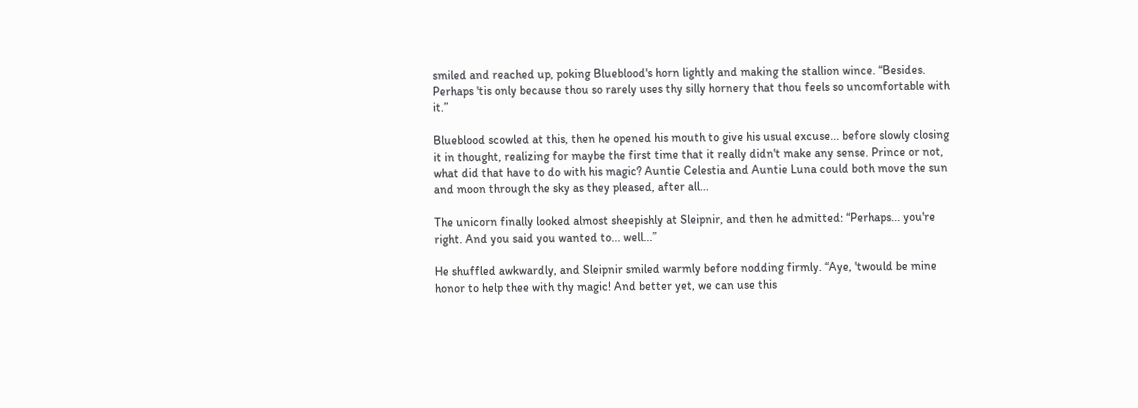smiled and reached up, poking Blueblood's horn lightly and making the stallion wince. “Besides. Perhaps 'tis only because thou so rarely uses thy silly hornery that thou feels so uncomfortable with it.”

Blueblood scowled at this, then he opened his mouth to give his usual excuse... before slowly closing it in thought, realizing for maybe the first time that it really didn't make any sense. Prince or not, what did that have to do with his magic? Auntie Celestia and Auntie Luna could both move the sun and moon through the sky as they pleased, after all...

The unicorn finally looked almost sheepishly at Sleipnir, and then he admitted: “Perhaps... you're right. And you said you wanted to... well...”

He shuffled awkwardly, and Sleipnir smiled warmly before nodding firmly. “Aye, 'twould be mine honor to help thee with thy magic! And better yet, we can use this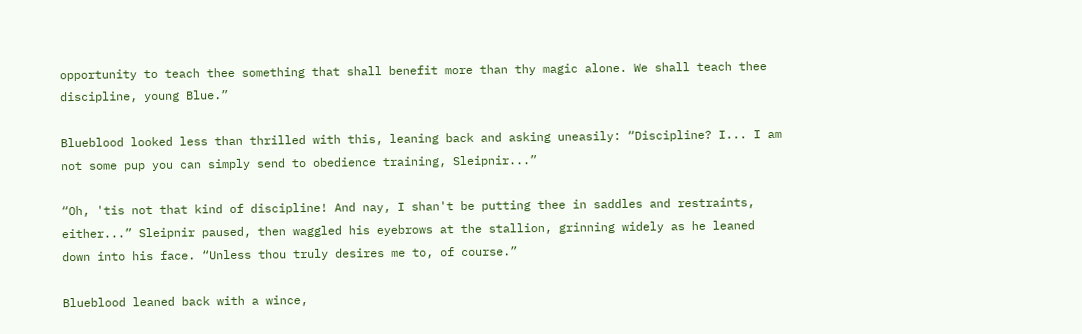opportunity to teach thee something that shall benefit more than thy magic alone. We shall teach thee discipline, young Blue.”

Blueblood looked less than thrilled with this, leaning back and asking uneasily: “Discipline? I... I am not some pup you can simply send to obedience training, Sleipnir...”

“Oh, 'tis not that kind of discipline! And nay, I shan't be putting thee in saddles and restraints, either...” Sleipnir paused, then waggled his eyebrows at the stallion, grinning widely as he leaned down into his face. “Unless thou truly desires me to, of course.”

Blueblood leaned back with a wince,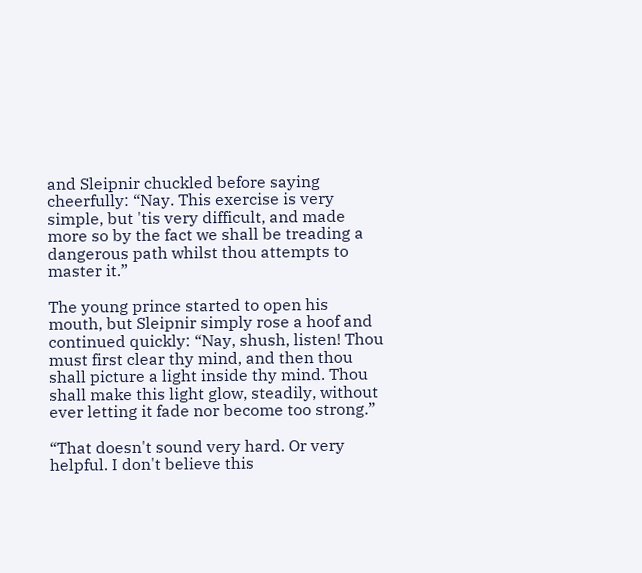and Sleipnir chuckled before saying cheerfully: “Nay. This exercise is very simple, but 'tis very difficult, and made more so by the fact we shall be treading a dangerous path whilst thou attempts to master it.”

The young prince started to open his mouth, but Sleipnir simply rose a hoof and continued quickly: “Nay, shush, listen! Thou must first clear thy mind, and then thou shall picture a light inside thy mind. Thou shall make this light glow, steadily, without ever letting it fade nor become too strong.”

“That doesn't sound very hard. Or very helpful. I don't believe this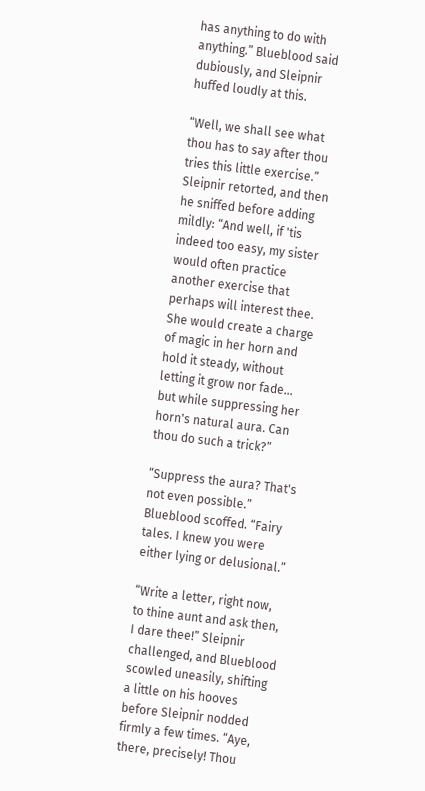has anything to do with anything.” Blueblood said dubiously, and Sleipnir huffed loudly at this.

“Well, we shall see what thou has to say after thou tries this little exercise.” Sleipnir retorted, and then he sniffed before adding mildly: “And well, if 'tis indeed too easy, my sister would often practice another exercise that perhaps will interest thee. She would create a charge of magic in her horn and hold it steady, without letting it grow nor fade... but while suppressing her horn's natural aura. Can thou do such a trick?”

“Suppress the aura? That's not even possible.” Blueblood scoffed. “Fairy tales. I knew you were either lying or delusional.”

“Write a letter, right now, to thine aunt and ask then, I dare thee!” Sleipnir challenged, and Blueblood scowled uneasily, shifting a little on his hooves before Sleipnir nodded firmly a few times. “Aye, there, precisely! Thou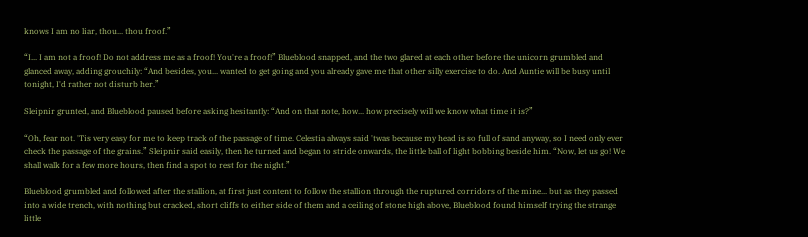knows I am no liar, thou... thou froof.”

“I... I am not a froof! Do not address me as a froof! You're a froof!” Blueblood snapped, and the two glared at each other before the unicorn grumbled and glanced away, adding grouchily: “And besides, you... wanted to get going and you already gave me that other silly exercise to do. And Auntie will be busy until tonight, I'd rather not disturb her.”

Sleipnir grunted, and Blueblood paused before asking hesitantly: “And on that note, how... how precisely will we know what time it is?”

“Oh, fear not. 'Tis very easy for me to keep track of the passage of time. Celestia always said 'twas because my head is so full of sand anyway, so I need only ever check the passage of the grains.” Sleipnir said easily, then he turned and began to stride onwards, the little ball of light bobbing beside him. “Now, let us go! We shall walk for a few more hours, then find a spot to rest for the night.”

Blueblood grumbled and followed after the stallion, at first just content to follow the stallion through the ruptured corridors of the mine... but as they passed into a wide trench, with nothing but cracked, short cliffs to either side of them and a ceiling of stone high above, Blueblood found himself trying the strange little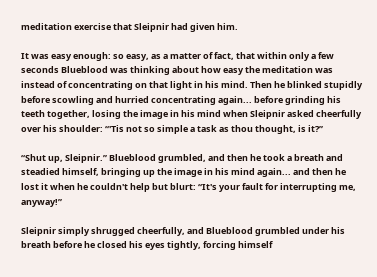meditation exercise that Sleipnir had given him.

It was easy enough: so easy, as a matter of fact, that within only a few seconds Blueblood was thinking about how easy the meditation was instead of concentrating on that light in his mind. Then he blinked stupidly before scowling and hurried concentrating again... before grinding his teeth together, losing the image in his mind when Sleipnir asked cheerfully over his shoulder: “'Tis not so simple a task as thou thought, is it?”

“Shut up, Sleipnir.” Blueblood grumbled, and then he took a breath and steadied himself, bringing up the image in his mind again... and then he lost it when he couldn't help but blurt: “It's your fault for interrupting me, anyway!”

Sleipnir simply shrugged cheerfully, and Blueblood grumbled under his breath before he closed his eyes tightly, forcing himself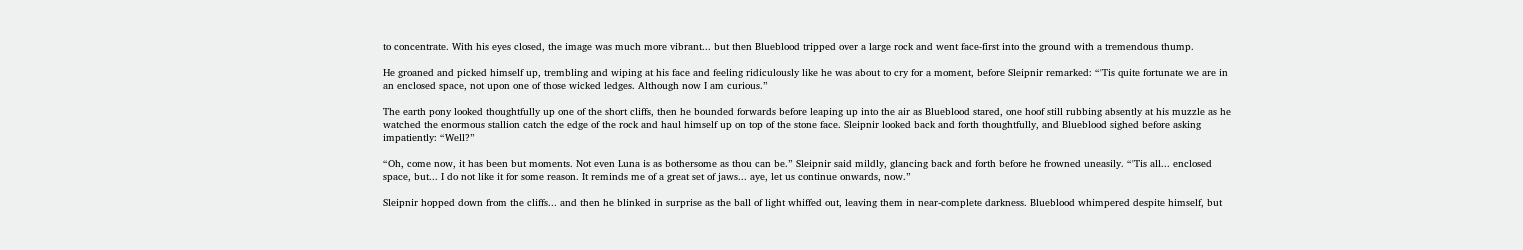to concentrate. With his eyes closed, the image was much more vibrant... but then Blueblood tripped over a large rock and went face-first into the ground with a tremendous thump.

He groaned and picked himself up, trembling and wiping at his face and feeling ridiculously like he was about to cry for a moment, before Sleipnir remarked: “'Tis quite fortunate we are in an enclosed space, not upon one of those wicked ledges. Although now I am curious.”

The earth pony looked thoughtfully up one of the short cliffs, then he bounded forwards before leaping up into the air as Blueblood stared, one hoof still rubbing absently at his muzzle as he watched the enormous stallion catch the edge of the rock and haul himself up on top of the stone face. Sleipnir looked back and forth thoughtfully, and Blueblood sighed before asking impatiently: “Well?”

“Oh, come now, it has been but moments. Not even Luna is as bothersome as thou can be.” Sleipnir said mildly, glancing back and forth before he frowned uneasily. “'Tis all... enclosed space, but... I do not like it for some reason. It reminds me of a great set of jaws... aye, let us continue onwards, now.”

Sleipnir hopped down from the cliffs... and then he blinked in surprise as the ball of light whiffed out, leaving them in near-complete darkness. Blueblood whimpered despite himself, but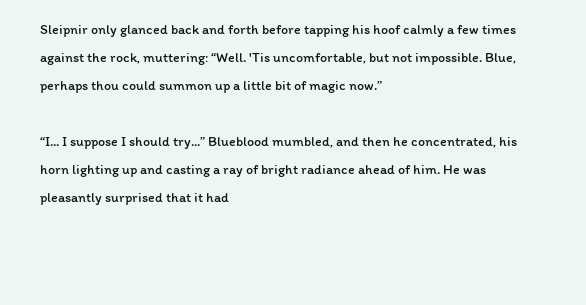Sleipnir only glanced back and forth before tapping his hoof calmly a few times against the rock, muttering: “Well. 'Tis uncomfortable, but not impossible. Blue, perhaps thou could summon up a little bit of magic now.”

“I... I suppose I should try...” Blueblood mumbled, and then he concentrated, his horn lighting up and casting a ray of bright radiance ahead of him. He was pleasantly surprised that it had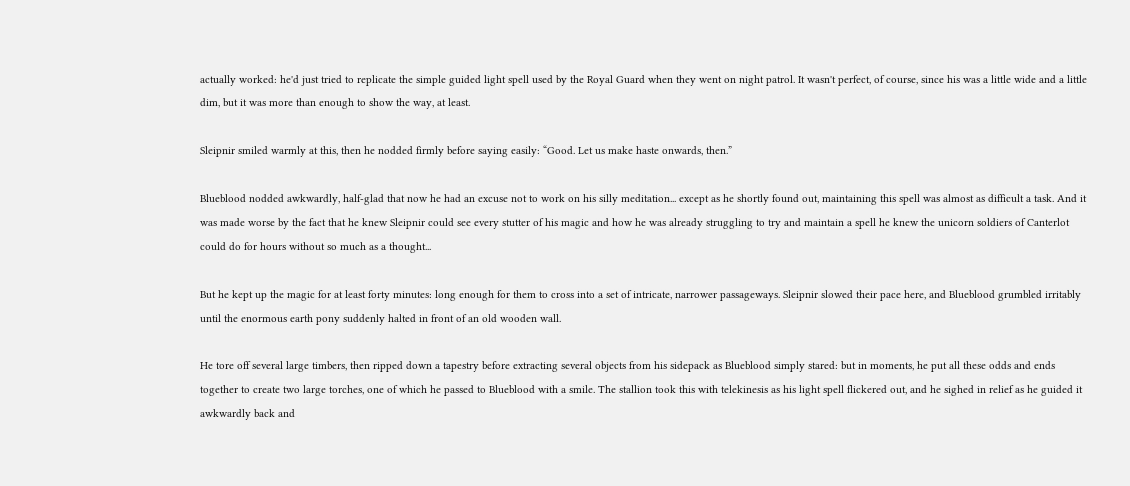actually worked: he'd just tried to replicate the simple guided light spell used by the Royal Guard when they went on night patrol. It wasn't perfect, of course, since his was a little wide and a little dim, but it was more than enough to show the way, at least.

Sleipnir smiled warmly at this, then he nodded firmly before saying easily: “Good. Let us make haste onwards, then.”

Blueblood nodded awkwardly, half-glad that now he had an excuse not to work on his silly meditation... except as he shortly found out, maintaining this spell was almost as difficult a task. And it was made worse by the fact that he knew Sleipnir could see every stutter of his magic and how he was already struggling to try and maintain a spell he knew the unicorn soldiers of Canterlot could do for hours without so much as a thought...

But he kept up the magic for at least forty minutes: long enough for them to cross into a set of intricate, narrower passageways. Sleipnir slowed their pace here, and Blueblood grumbled irritably until the enormous earth pony suddenly halted in front of an old wooden wall.

He tore off several large timbers, then ripped down a tapestry before extracting several objects from his sidepack as Blueblood simply stared: but in moments, he put all these odds and ends together to create two large torches, one of which he passed to Blueblood with a smile. The stallion took this with telekinesis as his light spell flickered out, and he sighed in relief as he guided it awkwardly back and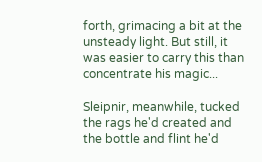forth, grimacing a bit at the unsteady light. But still, it was easier to carry this than concentrate his magic...

Sleipnir, meanwhile, tucked the rags he'd created and the bottle and flint he'd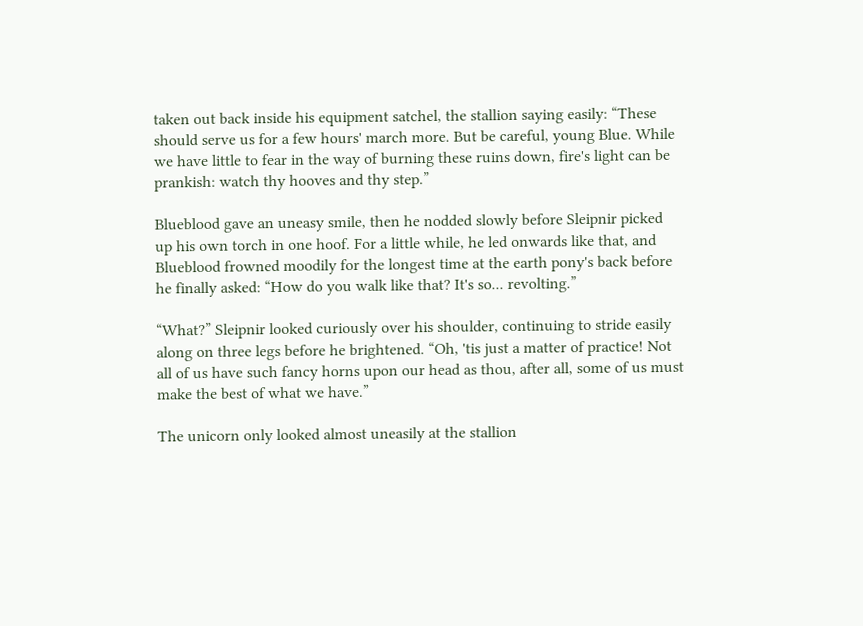taken out back inside his equipment satchel, the stallion saying easily: “These should serve us for a few hours' march more. But be careful, young Blue. While we have little to fear in the way of burning these ruins down, fire's light can be prankish: watch thy hooves and thy step.”

Blueblood gave an uneasy smile, then he nodded slowly before Sleipnir picked up his own torch in one hoof. For a little while, he led onwards like that, and Blueblood frowned moodily for the longest time at the earth pony's back before he finally asked: “How do you walk like that? It's so... revolting.”

“What?” Sleipnir looked curiously over his shoulder, continuing to stride easily along on three legs before he brightened. “Oh, 'tis just a matter of practice! Not all of us have such fancy horns upon our head as thou, after all, some of us must make the best of what we have.”

The unicorn only looked almost uneasily at the stallion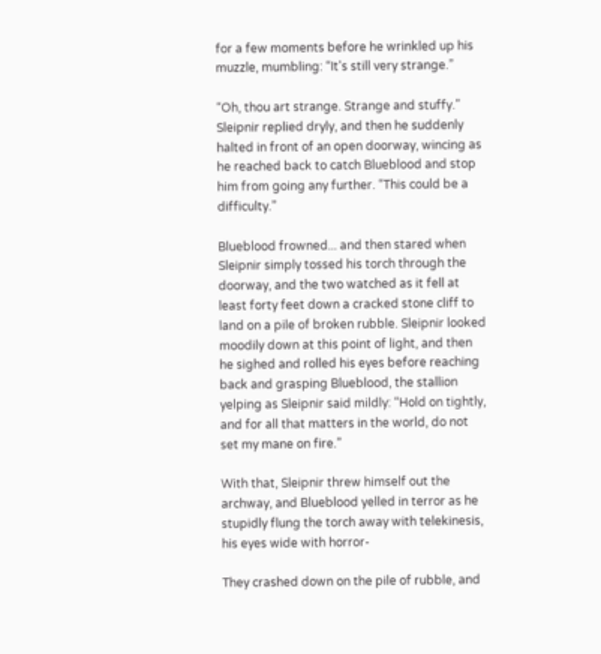for a few moments before he wrinkled up his muzzle, mumbling: “It's still very strange.”

“Oh, thou art strange. Strange and stuffy.” Sleipnir replied dryly, and then he suddenly halted in front of an open doorway, wincing as he reached back to catch Blueblood and stop him from going any further. “This could be a difficulty.”

Blueblood frowned... and then stared when Sleipnir simply tossed his torch through the doorway, and the two watched as it fell at least forty feet down a cracked stone cliff to land on a pile of broken rubble. Sleipnir looked moodily down at this point of light, and then he sighed and rolled his eyes before reaching back and grasping Blueblood, the stallion yelping as Sleipnir said mildly: “Hold on tightly, and for all that matters in the world, do not set my mane on fire.”

With that, Sleipnir threw himself out the archway, and Blueblood yelled in terror as he stupidly flung the torch away with telekinesis, his eyes wide with horror-

They crashed down on the pile of rubble, and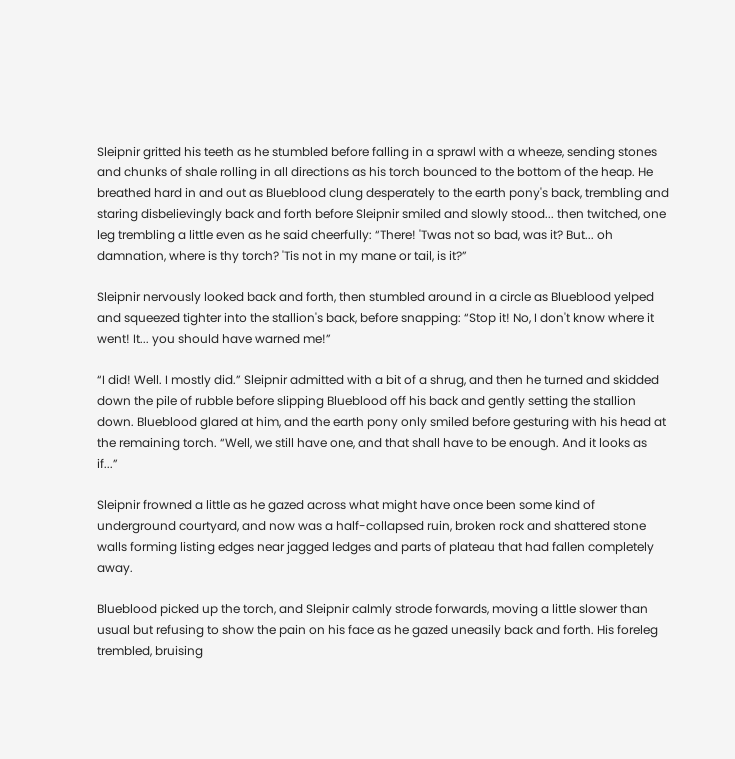Sleipnir gritted his teeth as he stumbled before falling in a sprawl with a wheeze, sending stones and chunks of shale rolling in all directions as his torch bounced to the bottom of the heap. He breathed hard in and out as Blueblood clung desperately to the earth pony's back, trembling and staring disbelievingly back and forth before Sleipnir smiled and slowly stood... then twitched, one leg trembling a little even as he said cheerfully: “There! 'Twas not so bad, was it? But... oh damnation, where is thy torch? 'Tis not in my mane or tail, is it?”

Sleipnir nervously looked back and forth, then stumbled around in a circle as Blueblood yelped and squeezed tighter into the stallion's back, before snapping: “Stop it! No, I don't know where it went! It... you should have warned me!”

“I did! Well. I mostly did.” Sleipnir admitted with a bit of a shrug, and then he turned and skidded down the pile of rubble before slipping Blueblood off his back and gently setting the stallion down. Blueblood glared at him, and the earth pony only smiled before gesturing with his head at the remaining torch. “Well, we still have one, and that shall have to be enough. And it looks as if...”

Sleipnir frowned a little as he gazed across what might have once been some kind of underground courtyard, and now was a half-collapsed ruin, broken rock and shattered stone walls forming listing edges near jagged ledges and parts of plateau that had fallen completely away.

Blueblood picked up the torch, and Sleipnir calmly strode forwards, moving a little slower than usual but refusing to show the pain on his face as he gazed uneasily back and forth. His foreleg trembled, bruising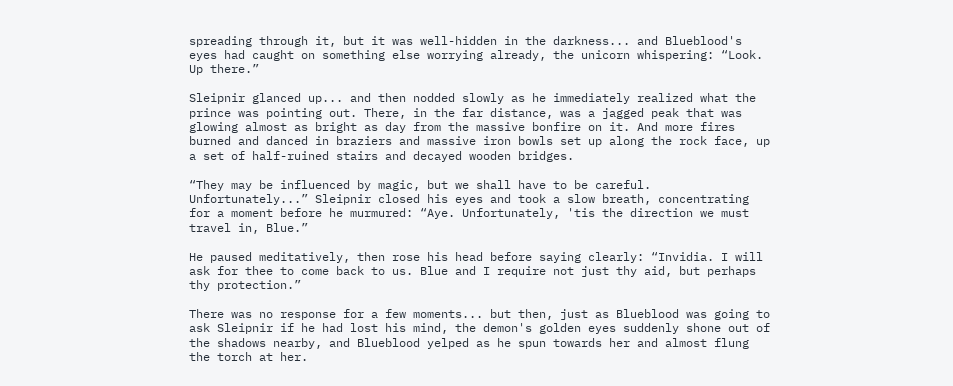spreading through it, but it was well-hidden in the darkness... and Blueblood's eyes had caught on something else worrying already, the unicorn whispering: “Look. Up there.”

Sleipnir glanced up... and then nodded slowly as he immediately realized what the prince was pointing out. There, in the far distance, was a jagged peak that was glowing almost as bright as day from the massive bonfire on it. And more fires burned and danced in braziers and massive iron bowls set up along the rock face, up a set of half-ruined stairs and decayed wooden bridges.

“They may be influenced by magic, but we shall have to be careful. Unfortunately...” Sleipnir closed his eyes and took a slow breath, concentrating for a moment before he murmured: “Aye. Unfortunately, 'tis the direction we must travel in, Blue.”

He paused meditatively, then rose his head before saying clearly: “Invidia. I will ask for thee to come back to us. Blue and I require not just thy aid, but perhaps thy protection.”

There was no response for a few moments... but then, just as Blueblood was going to ask Sleipnir if he had lost his mind, the demon's golden eyes suddenly shone out of the shadows nearby, and Blueblood yelped as he spun towards her and almost flung the torch at her.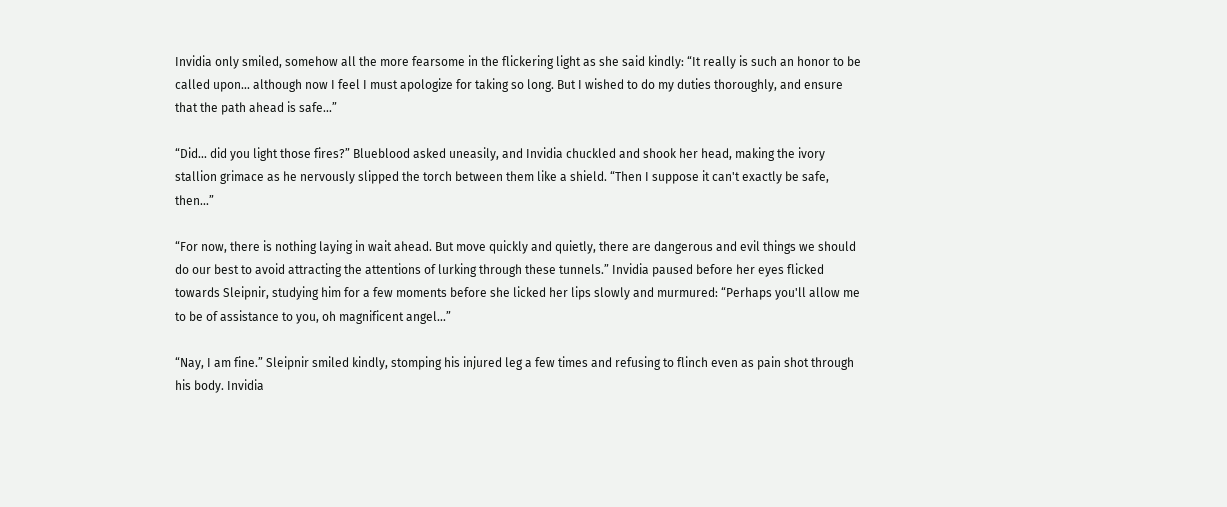Invidia only smiled, somehow all the more fearsome in the flickering light as she said kindly: “It really is such an honor to be called upon... although now I feel I must apologize for taking so long. But I wished to do my duties thoroughly, and ensure that the path ahead is safe...”

“Did... did you light those fires?” Blueblood asked uneasily, and Invidia chuckled and shook her head, making the ivory stallion grimace as he nervously slipped the torch between them like a shield. “Then I suppose it can't exactly be safe, then...”

“For now, there is nothing laying in wait ahead. But move quickly and quietly, there are dangerous and evil things we should do our best to avoid attracting the attentions of lurking through these tunnels.” Invidia paused before her eyes flicked towards Sleipnir, studying him for a few moments before she licked her lips slowly and murmured: “Perhaps you'll allow me to be of assistance to you, oh magnificent angel...”

“Nay, I am fine.” Sleipnir smiled kindly, stomping his injured leg a few times and refusing to flinch even as pain shot through his body. Invidia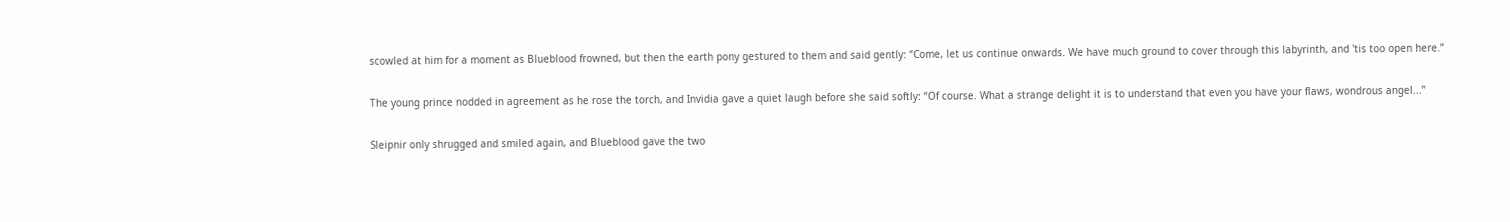scowled at him for a moment as Blueblood frowned, but then the earth pony gestured to them and said gently: “Come, let us continue onwards. We have much ground to cover through this labyrinth, and 'tis too open here.”

The young prince nodded in agreement as he rose the torch, and Invidia gave a quiet laugh before she said softly: “Of course. What a strange delight it is to understand that even you have your flaws, wondrous angel...”

Sleipnir only shrugged and smiled again, and Blueblood gave the two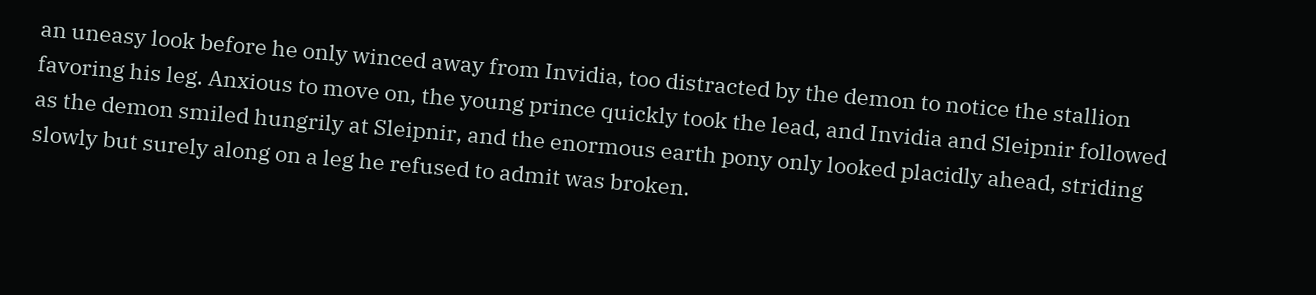an uneasy look before he only winced away from Invidia, too distracted by the demon to notice the stallion favoring his leg. Anxious to move on, the young prince quickly took the lead, and Invidia and Sleipnir followed as the demon smiled hungrily at Sleipnir, and the enormous earth pony only looked placidly ahead, striding slowly but surely along on a leg he refused to admit was broken.